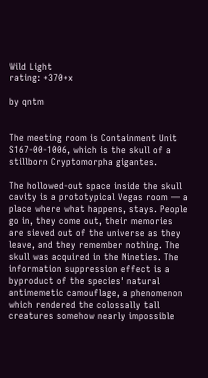Wild Light
rating: +370+x

by qntm


The meeting room is Containment Unit S167-00-1006, which is the skull of a stillborn Cryptomorpha gigantes.

The hollowed-out space inside the skull cavity is a prototypical Vegas room — a place where what happens, stays. People go in, they come out, their memories are sieved out of the universe as they leave, and they remember nothing. The skull was acquired in the Nineties. The information suppression effect is a byproduct of the species' natural antimemetic camouflage, a phenomenon which rendered the colossally tall creatures somehow nearly impossible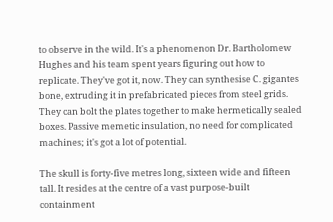to observe in the wild. It's a phenomenon Dr. Bartholomew Hughes and his team spent years figuring out how to replicate. They've got it, now. They can synthesise C. gigantes bone, extruding it in prefabricated pieces from steel grids. They can bolt the plates together to make hermetically sealed boxes. Passive memetic insulation, no need for complicated machines; it's got a lot of potential.

The skull is forty-five metres long, sixteen wide and fifteen tall. It resides at the centre of a vast purpose-built containment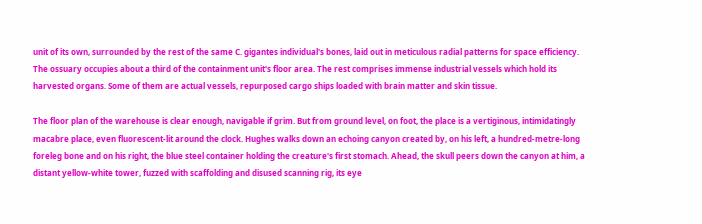unit of its own, surrounded by the rest of the same C. gigantes individual's bones, laid out in meticulous radial patterns for space efficiency. The ossuary occupies about a third of the containment unit's floor area. The rest comprises immense industrial vessels which hold its harvested organs. Some of them are actual vessels, repurposed cargo ships loaded with brain matter and skin tissue.

The floor plan of the warehouse is clear enough, navigable if grim. But from ground level, on foot, the place is a vertiginous, intimidatingly macabre place, even fluorescent-lit around the clock. Hughes walks down an echoing canyon created by, on his left, a hundred-metre-long foreleg bone and on his right, the blue steel container holding the creature's first stomach. Ahead, the skull peers down the canyon at him, a distant yellow-white tower, fuzzed with scaffolding and disused scanning rig, its eye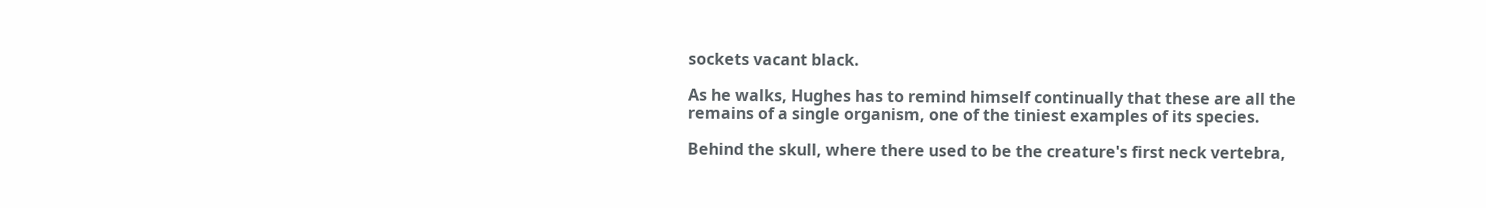sockets vacant black.

As he walks, Hughes has to remind himself continually that these are all the remains of a single organism, one of the tiniest examples of its species.

Behind the skull, where there used to be the creature's first neck vertebra,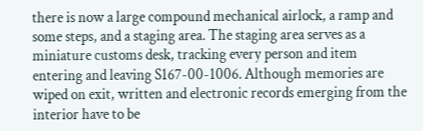there is now a large compound mechanical airlock, a ramp and some steps, and a staging area. The staging area serves as a miniature customs desk, tracking every person and item entering and leaving S167-00-1006. Although memories are wiped on exit, written and electronic records emerging from the interior have to be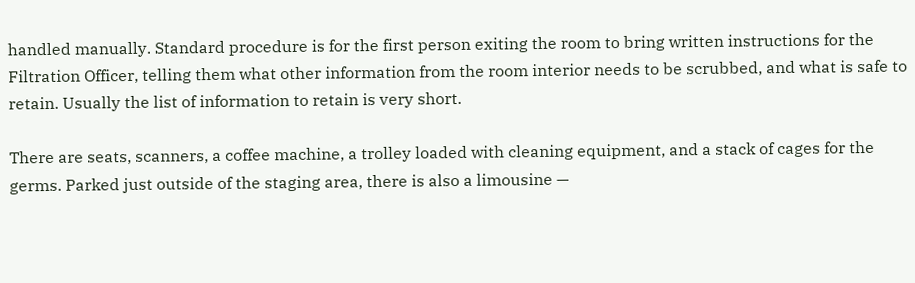handled manually. Standard procedure is for the first person exiting the room to bring written instructions for the Filtration Officer, telling them what other information from the room interior needs to be scrubbed, and what is safe to retain. Usually the list of information to retain is very short.

There are seats, scanners, a coffee machine, a trolley loaded with cleaning equipment, and a stack of cages for the germs. Parked just outside of the staging area, there is also a limousine —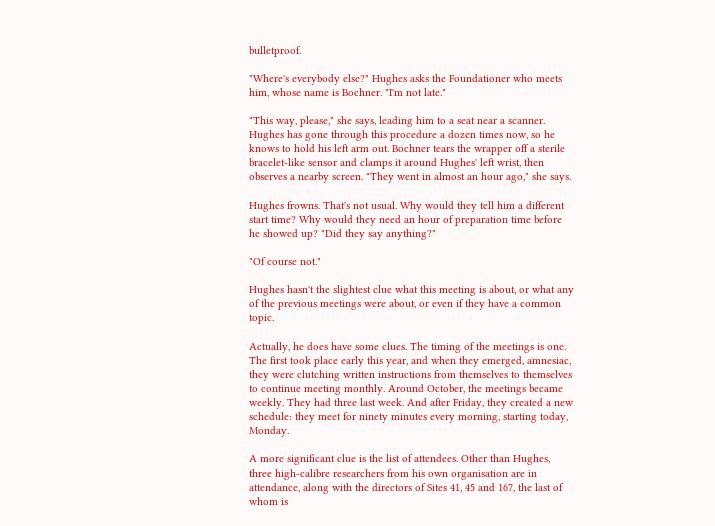bulletproof.

"Where's everybody else?" Hughes asks the Foundationer who meets him, whose name is Bochner. "I'm not late."

"This way, please," she says, leading him to a seat near a scanner. Hughes has gone through this procedure a dozen times now, so he knows to hold his left arm out. Bochner tears the wrapper off a sterile bracelet-like sensor and clamps it around Hughes' left wrist, then observes a nearby screen. "They went in almost an hour ago," she says.

Hughes frowns. That's not usual. Why would they tell him a different start time? Why would they need an hour of preparation time before he showed up? "Did they say anything?"

"Of course not."

Hughes hasn't the slightest clue what this meeting is about, or what any of the previous meetings were about, or even if they have a common topic.

Actually, he does have some clues. The timing of the meetings is one. The first took place early this year, and when they emerged, amnesiac, they were clutching written instructions from themselves to themselves to continue meeting monthly. Around October, the meetings became weekly. They had three last week. And after Friday, they created a new schedule: they meet for ninety minutes every morning, starting today, Monday.

A more significant clue is the list of attendees. Other than Hughes, three high-calibre researchers from his own organisation are in attendance, along with the directors of Sites 41, 45 and 167, the last of whom is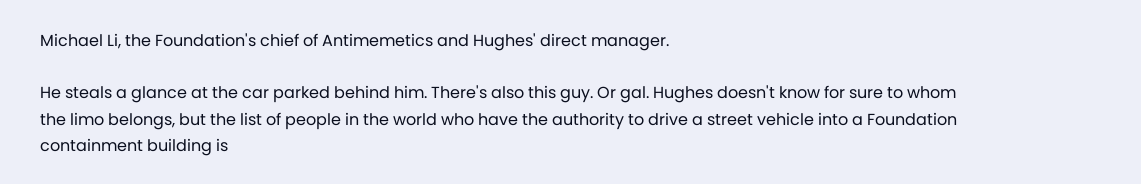Michael Li, the Foundation's chief of Antimemetics and Hughes' direct manager.

He steals a glance at the car parked behind him. There's also this guy. Or gal. Hughes doesn't know for sure to whom the limo belongs, but the list of people in the world who have the authority to drive a street vehicle into a Foundation containment building is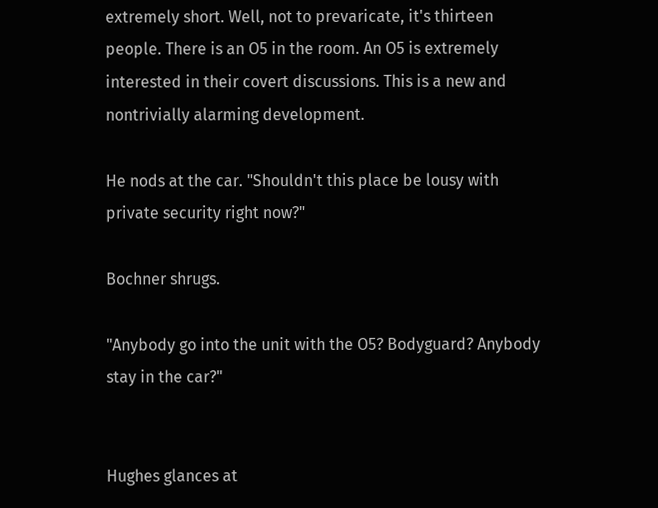extremely short. Well, not to prevaricate, it's thirteen people. There is an O5 in the room. An O5 is extremely interested in their covert discussions. This is a new and nontrivially alarming development.

He nods at the car. "Shouldn't this place be lousy with private security right now?"

Bochner shrugs.

"Anybody go into the unit with the O5? Bodyguard? Anybody stay in the car?"


Hughes glances at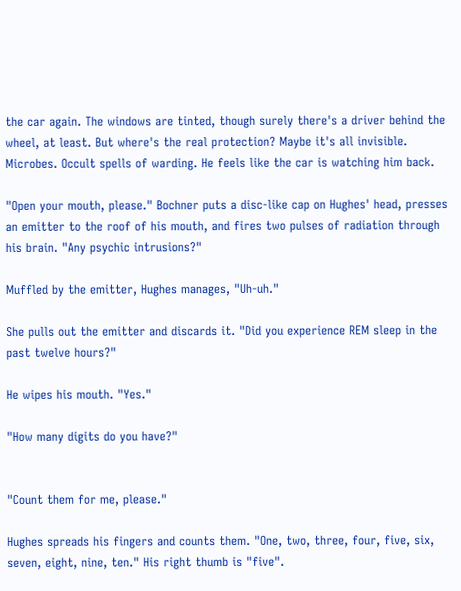the car again. The windows are tinted, though surely there's a driver behind the wheel, at least. But where's the real protection? Maybe it's all invisible. Microbes. Occult spells of warding. He feels like the car is watching him back.

"Open your mouth, please." Bochner puts a disc-like cap on Hughes' head, presses an emitter to the roof of his mouth, and fires two pulses of radiation through his brain. "Any psychic intrusions?"

Muffled by the emitter, Hughes manages, "Uh-uh."

She pulls out the emitter and discards it. "Did you experience REM sleep in the past twelve hours?"

He wipes his mouth. "Yes."

"How many digits do you have?"


"Count them for me, please."

Hughes spreads his fingers and counts them. "One, two, three, four, five, six, seven, eight, nine, ten." His right thumb is "five".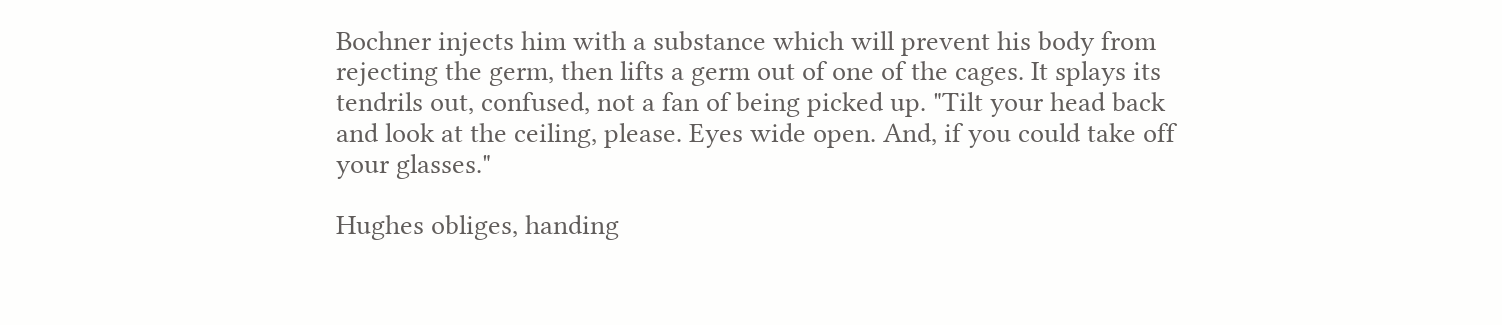Bochner injects him with a substance which will prevent his body from rejecting the germ, then lifts a germ out of one of the cages. It splays its tendrils out, confused, not a fan of being picked up. "Tilt your head back and look at the ceiling, please. Eyes wide open. And, if you could take off your glasses."

Hughes obliges, handing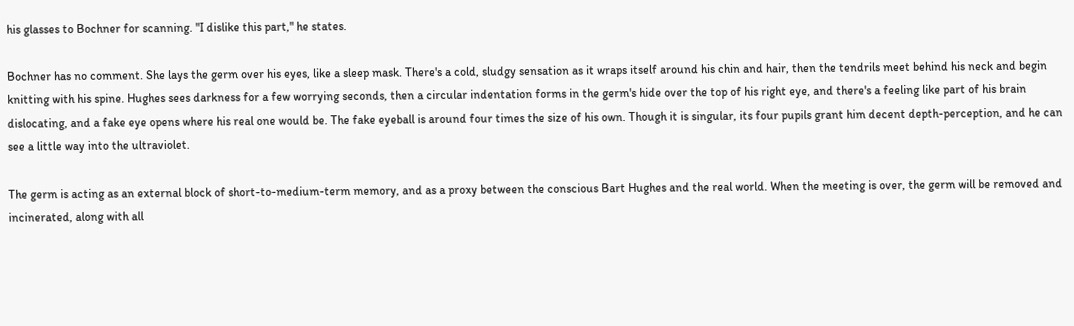his glasses to Bochner for scanning. "I dislike this part," he states.

Bochner has no comment. She lays the germ over his eyes, like a sleep mask. There's a cold, sludgy sensation as it wraps itself around his chin and hair, then the tendrils meet behind his neck and begin knitting with his spine. Hughes sees darkness for a few worrying seconds, then a circular indentation forms in the germ's hide over the top of his right eye, and there's a feeling like part of his brain dislocating, and a fake eye opens where his real one would be. The fake eyeball is around four times the size of his own. Though it is singular, its four pupils grant him decent depth-perception, and he can see a little way into the ultraviolet.

The germ is acting as an external block of short-to-medium-term memory, and as a proxy between the conscious Bart Hughes and the real world. When the meeting is over, the germ will be removed and incinerated, along with all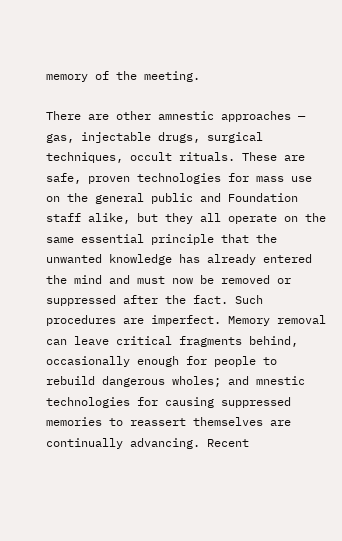memory of the meeting.

There are other amnestic approaches — gas, injectable drugs, surgical techniques, occult rituals. These are safe, proven technologies for mass use on the general public and Foundation staff alike, but they all operate on the same essential principle that the unwanted knowledge has already entered the mind and must now be removed or suppressed after the fact. Such procedures are imperfect. Memory removal can leave critical fragments behind, occasionally enough for people to rebuild dangerous wholes; and mnestic technologies for causing suppressed memories to reassert themselves are continually advancing. Recent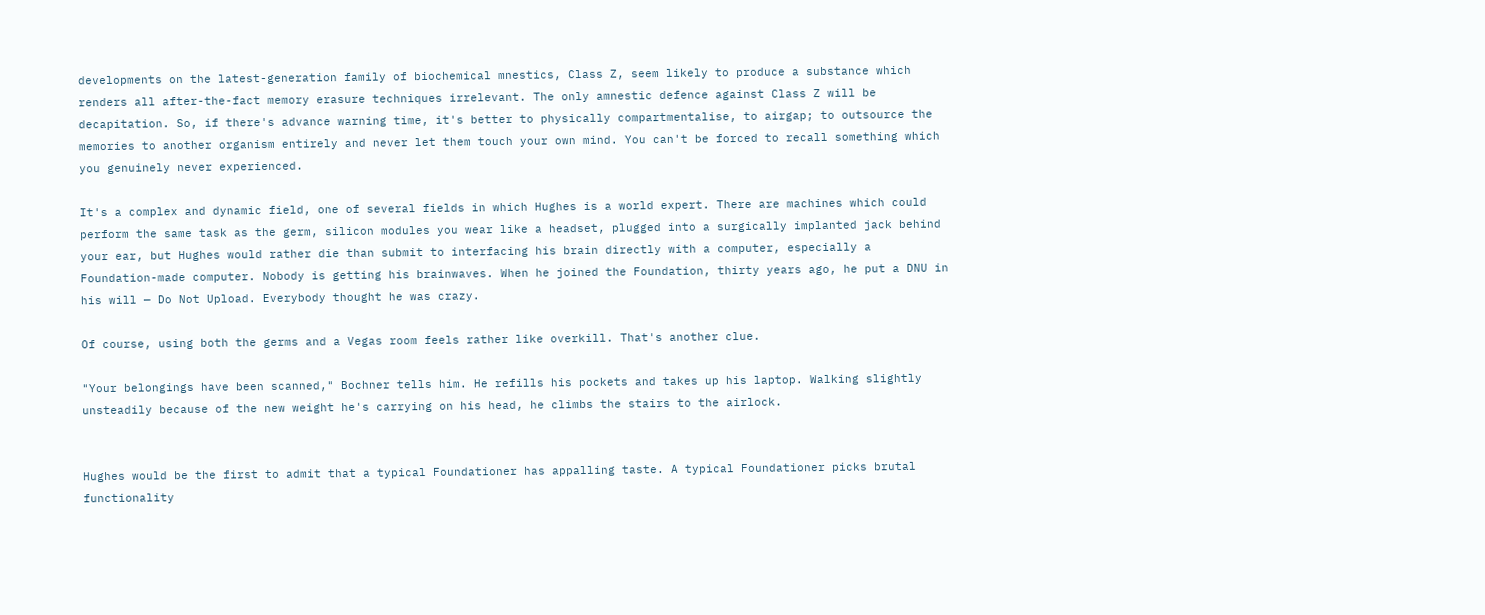developments on the latest-generation family of biochemical mnestics, Class Z, seem likely to produce a substance which renders all after-the-fact memory erasure techniques irrelevant. The only amnestic defence against Class Z will be decapitation. So, if there's advance warning time, it's better to physically compartmentalise, to airgap; to outsource the memories to another organism entirely and never let them touch your own mind. You can't be forced to recall something which you genuinely never experienced.

It's a complex and dynamic field, one of several fields in which Hughes is a world expert. There are machines which could perform the same task as the germ, silicon modules you wear like a headset, plugged into a surgically implanted jack behind your ear, but Hughes would rather die than submit to interfacing his brain directly with a computer, especially a Foundation-made computer. Nobody is getting his brainwaves. When he joined the Foundation, thirty years ago, he put a DNU in his will — Do Not Upload. Everybody thought he was crazy.

Of course, using both the germs and a Vegas room feels rather like overkill. That's another clue.

"Your belongings have been scanned," Bochner tells him. He refills his pockets and takes up his laptop. Walking slightly unsteadily because of the new weight he's carrying on his head, he climbs the stairs to the airlock.


Hughes would be the first to admit that a typical Foundationer has appalling taste. A typical Foundationer picks brutal functionality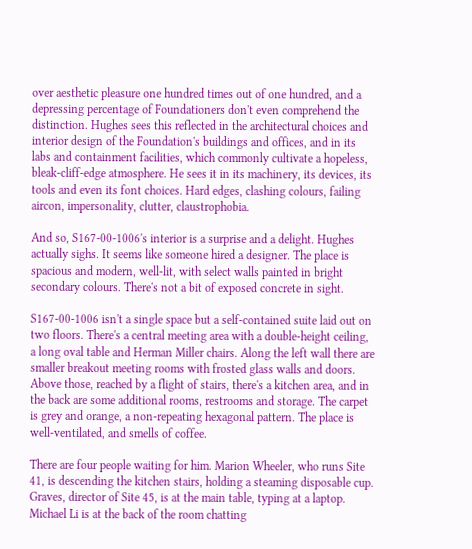over aesthetic pleasure one hundred times out of one hundred, and a depressing percentage of Foundationers don't even comprehend the distinction. Hughes sees this reflected in the architectural choices and interior design of the Foundation's buildings and offices, and in its labs and containment facilities, which commonly cultivate a hopeless, bleak-cliff-edge atmosphere. He sees it in its machinery, its devices, its tools and even its font choices. Hard edges, clashing colours, failing aircon, impersonality, clutter, claustrophobia.

And so, S167-00-1006's interior is a surprise and a delight. Hughes actually sighs. It seems like someone hired a designer. The place is spacious and modern, well-lit, with select walls painted in bright secondary colours. There's not a bit of exposed concrete in sight.

S167-00-1006 isn't a single space but a self-contained suite laid out on two floors. There's a central meeting area with a double-height ceiling, a long oval table and Herman Miller chairs. Along the left wall there are smaller breakout meeting rooms with frosted glass walls and doors. Above those, reached by a flight of stairs, there's a kitchen area, and in the back are some additional rooms, restrooms and storage. The carpet is grey and orange, a non-repeating hexagonal pattern. The place is well-ventilated, and smells of coffee.

There are four people waiting for him. Marion Wheeler, who runs Site 41, is descending the kitchen stairs, holding a steaming disposable cup. Graves, director of Site 45, is at the main table, typing at a laptop. Michael Li is at the back of the room chatting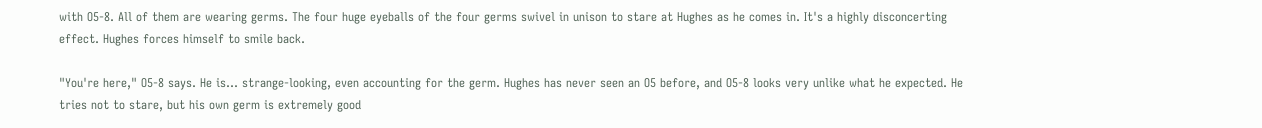with O5-8. All of them are wearing germs. The four huge eyeballs of the four germs swivel in unison to stare at Hughes as he comes in. It's a highly disconcerting effect. Hughes forces himself to smile back.

"You're here," O5-8 says. He is… strange-looking, even accounting for the germ. Hughes has never seen an O5 before, and O5-8 looks very unlike what he expected. He tries not to stare, but his own germ is extremely good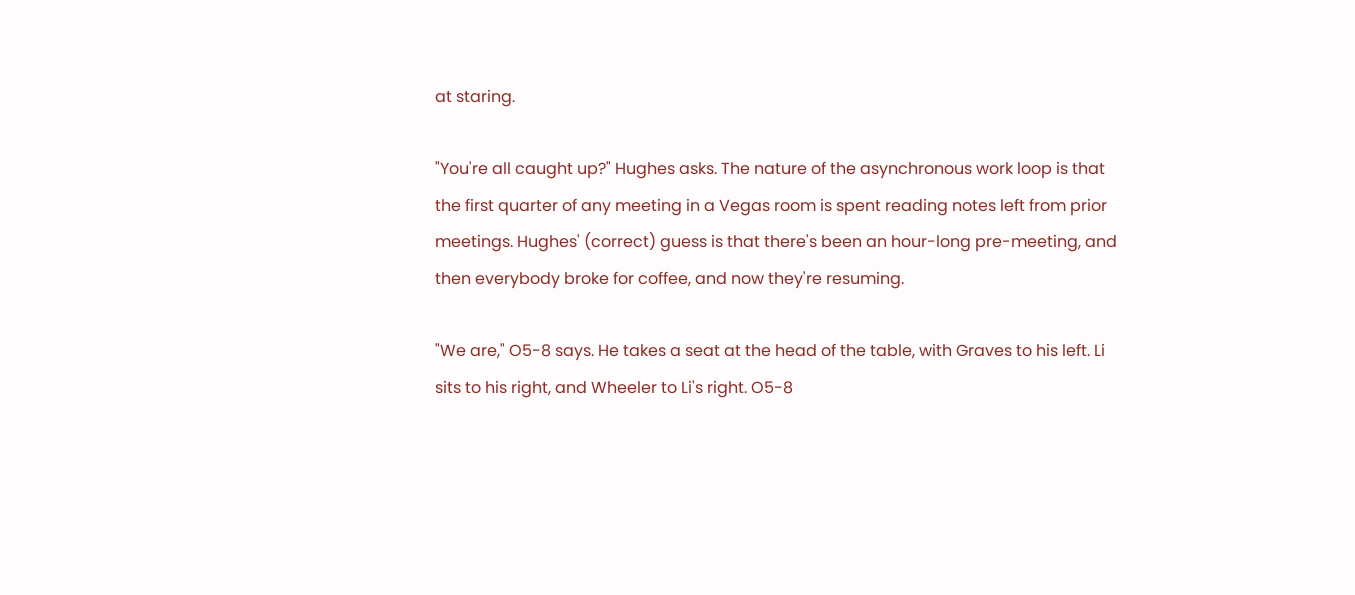at staring.

"You're all caught up?" Hughes asks. The nature of the asynchronous work loop is that the first quarter of any meeting in a Vegas room is spent reading notes left from prior meetings. Hughes' (correct) guess is that there's been an hour-long pre-meeting, and then everybody broke for coffee, and now they're resuming.

"We are," O5-8 says. He takes a seat at the head of the table, with Graves to his left. Li sits to his right, and Wheeler to Li's right. O5-8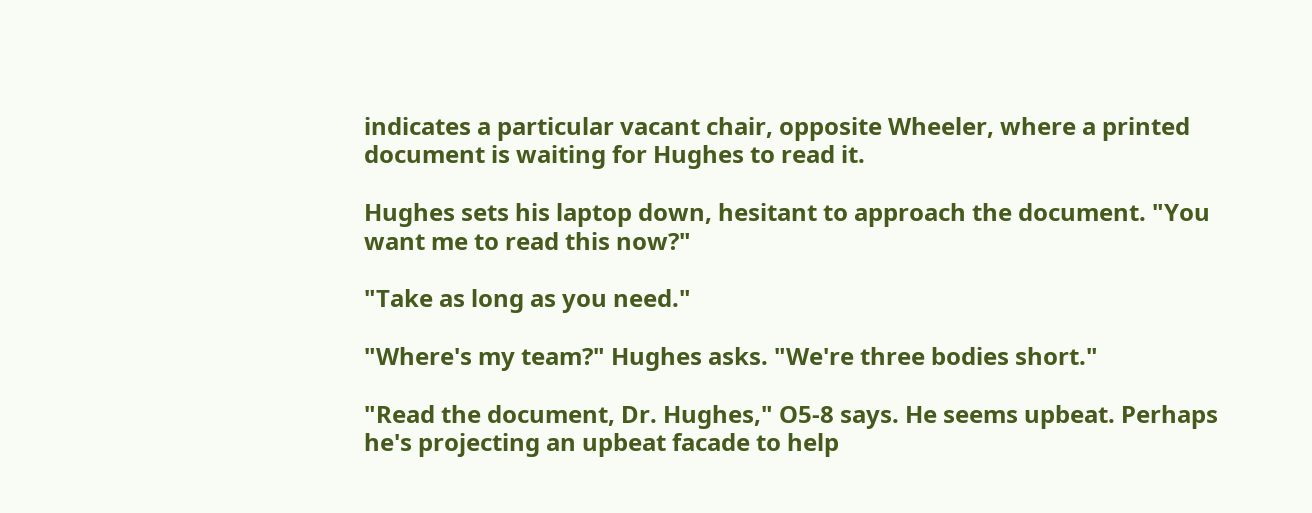indicates a particular vacant chair, opposite Wheeler, where a printed document is waiting for Hughes to read it.

Hughes sets his laptop down, hesitant to approach the document. "You want me to read this now?"

"Take as long as you need."

"Where's my team?" Hughes asks. "We're three bodies short."

"Read the document, Dr. Hughes," O5-8 says. He seems upbeat. Perhaps he's projecting an upbeat facade to help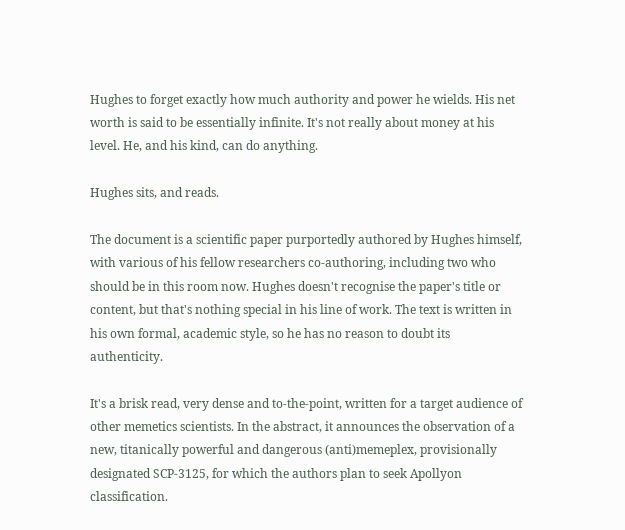Hughes to forget exactly how much authority and power he wields. His net worth is said to be essentially infinite. It's not really about money at his level. He, and his kind, can do anything.

Hughes sits, and reads.

The document is a scientific paper purportedly authored by Hughes himself, with various of his fellow researchers co-authoring, including two who should be in this room now. Hughes doesn't recognise the paper's title or content, but that's nothing special in his line of work. The text is written in his own formal, academic style, so he has no reason to doubt its authenticity.

It's a brisk read, very dense and to-the-point, written for a target audience of other memetics scientists. In the abstract, it announces the observation of a new, titanically powerful and dangerous (anti)memeplex, provisionally designated SCP-3125, for which the authors plan to seek Apollyon classification.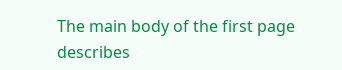The main body of the first page describes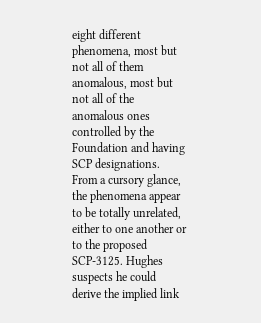eight different phenomena, most but not all of them anomalous, most but not all of the anomalous ones controlled by the Foundation and having SCP designations. From a cursory glance, the phenomena appear to be totally unrelated, either to one another or to the proposed SCP-3125. Hughes suspects he could derive the implied link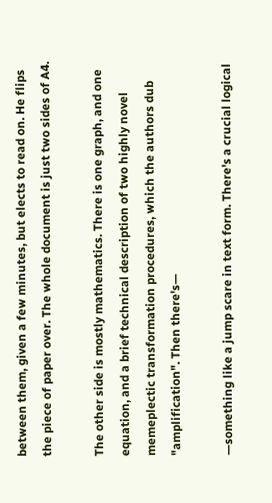between them, given a few minutes, but elects to read on. He flips the piece of paper over. The whole document is just two sides of A4.

The other side is mostly mathematics. There is one graph, and one equation, and a brief technical description of two highly novel memeplectic transformation procedures, which the authors dub "amplification". Then there's—

—something like a jump scare in text form. There's a crucial logical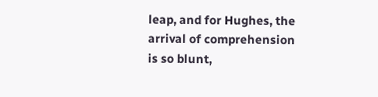leap, and for Hughes, the arrival of comprehension is so blunt,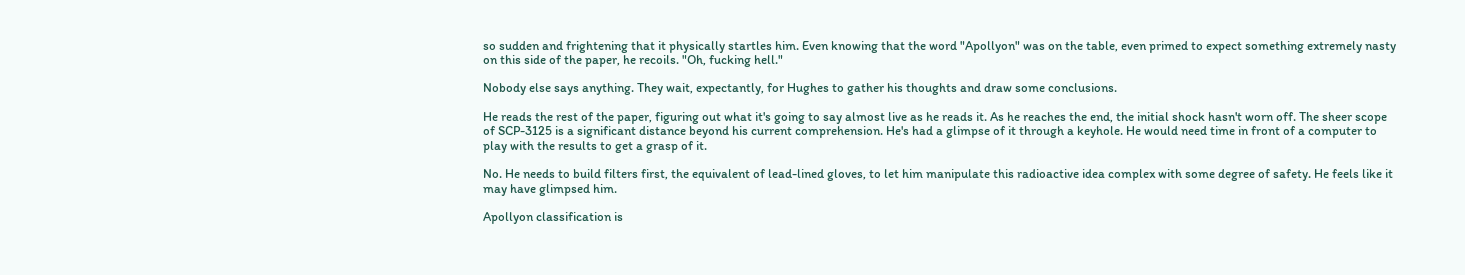so sudden and frightening that it physically startles him. Even knowing that the word "Apollyon" was on the table, even primed to expect something extremely nasty on this side of the paper, he recoils. "Oh, fucking hell."

Nobody else says anything. They wait, expectantly, for Hughes to gather his thoughts and draw some conclusions.

He reads the rest of the paper, figuring out what it's going to say almost live as he reads it. As he reaches the end, the initial shock hasn't worn off. The sheer scope of SCP-3125 is a significant distance beyond his current comprehension. He's had a glimpse of it through a keyhole. He would need time in front of a computer to play with the results to get a grasp of it.

No. He needs to build filters first, the equivalent of lead-lined gloves, to let him manipulate this radioactive idea complex with some degree of safety. He feels like it may have glimpsed him.

Apollyon classification is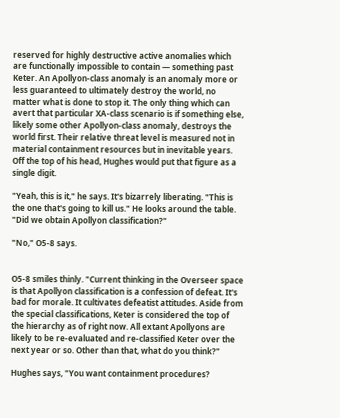reserved for highly destructive active anomalies which are functionally impossible to contain — something past Keter. An Apollyon-class anomaly is an anomaly more or less guaranteed to ultimately destroy the world, no matter what is done to stop it. The only thing which can avert that particular XA-class scenario is if something else, likely some other Apollyon-class anomaly, destroys the world first. Their relative threat level is measured not in material containment resources but in inevitable years. Off the top of his head, Hughes would put that figure as a single digit.

"Yeah, this is it," he says. It's bizarrely liberating. "This is the one that's going to kill us." He looks around the table. "Did we obtain Apollyon classification?"

"No," O5-8 says.


O5-8 smiles thinly. "Current thinking in the Overseer space is that Apollyon classification is a confession of defeat. It's bad for morale. It cultivates defeatist attitudes. Aside from the special classifications, Keter is considered the top of the hierarchy as of right now. All extant Apollyons are likely to be re-evaluated and re-classified Keter over the next year or so. Other than that, what do you think?"

Hughes says, "You want containment procedures?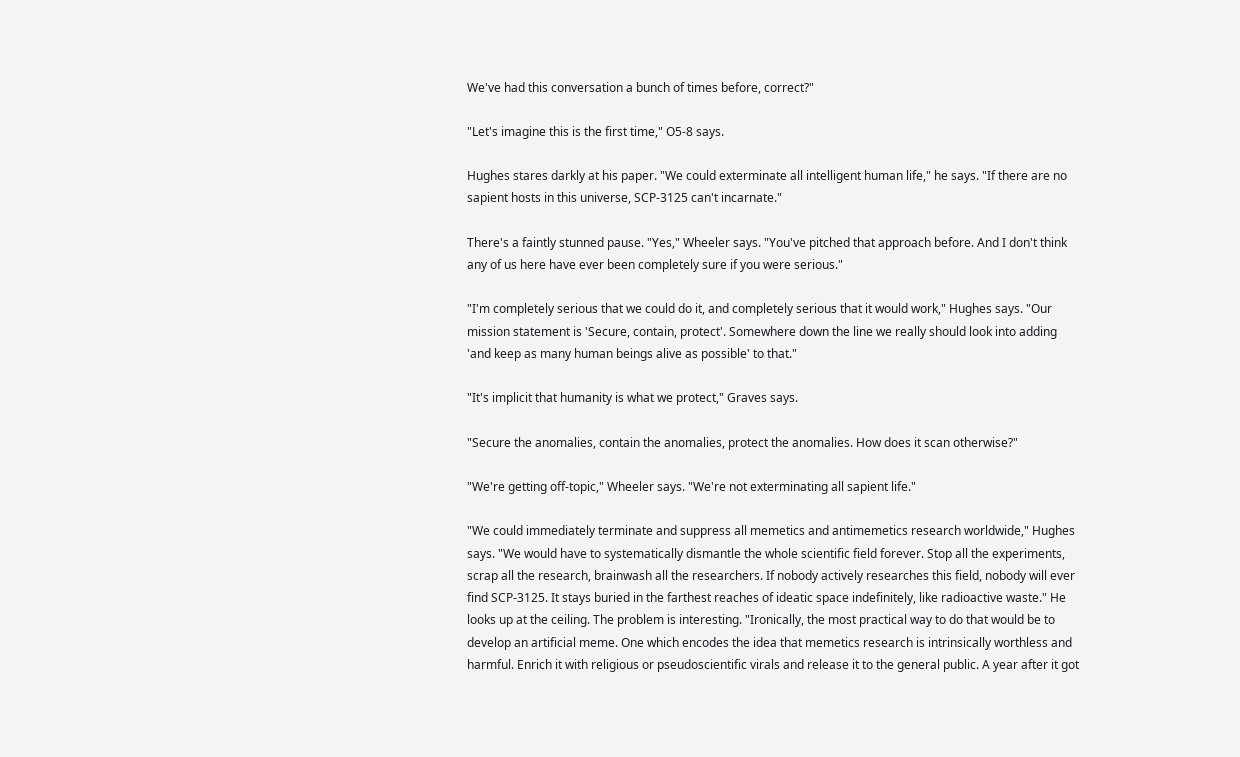We've had this conversation a bunch of times before, correct?"

"Let's imagine this is the first time," O5-8 says.

Hughes stares darkly at his paper. "We could exterminate all intelligent human life," he says. "If there are no sapient hosts in this universe, SCP-3125 can't incarnate."

There's a faintly stunned pause. "Yes," Wheeler says. "You've pitched that approach before. And I don't think any of us here have ever been completely sure if you were serious."

"I'm completely serious that we could do it, and completely serious that it would work," Hughes says. "Our mission statement is 'Secure, contain, protect'. Somewhere down the line we really should look into adding 'and keep as many human beings alive as possible' to that."

"It's implicit that humanity is what we protect," Graves says.

"Secure the anomalies, contain the anomalies, protect the anomalies. How does it scan otherwise?"

"We're getting off-topic," Wheeler says. "We're not exterminating all sapient life."

"We could immediately terminate and suppress all memetics and antimemetics research worldwide," Hughes says. "We would have to systematically dismantle the whole scientific field forever. Stop all the experiments, scrap all the research, brainwash all the researchers. If nobody actively researches this field, nobody will ever find SCP-3125. It stays buried in the farthest reaches of ideatic space indefinitely, like radioactive waste." He looks up at the ceiling. The problem is interesting. "Ironically, the most practical way to do that would be to develop an artificial meme. One which encodes the idea that memetics research is intrinsically worthless and harmful. Enrich it with religious or pseudoscientific virals and release it to the general public. A year after it got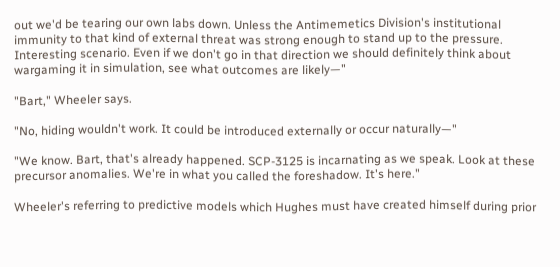out we'd be tearing our own labs down. Unless the Antimemetics Division's institutional immunity to that kind of external threat was strong enough to stand up to the pressure. Interesting scenario. Even if we don't go in that direction we should definitely think about wargaming it in simulation, see what outcomes are likely—"

"Bart," Wheeler says.

"No, hiding wouldn't work. It could be introduced externally or occur naturally—"

"We know. Bart, that's already happened. SCP-3125 is incarnating as we speak. Look at these precursor anomalies. We're in what you called the foreshadow. It's here."

Wheeler's referring to predictive models which Hughes must have created himself during prior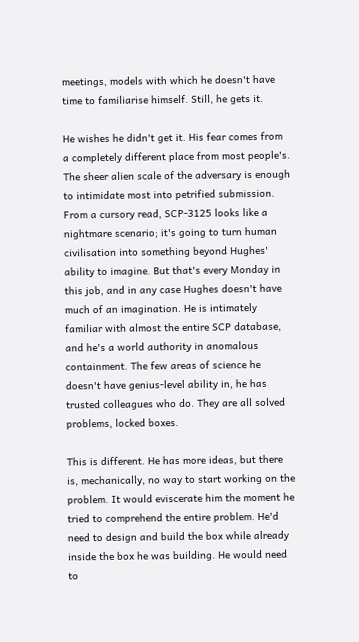meetings, models with which he doesn't have time to familiarise himself. Still, he gets it.

He wishes he didn't get it. His fear comes from a completely different place from most people's. The sheer alien scale of the adversary is enough to intimidate most into petrified submission. From a cursory read, SCP-3125 looks like a nightmare scenario; it's going to turn human civilisation into something beyond Hughes' ability to imagine. But that's every Monday in this job, and in any case Hughes doesn't have much of an imagination. He is intimately familiar with almost the entire SCP database, and he's a world authority in anomalous containment. The few areas of science he doesn't have genius-level ability in, he has trusted colleagues who do. They are all solved problems, locked boxes.

This is different. He has more ideas, but there is, mechanically, no way to start working on the problem. It would eviscerate him the moment he tried to comprehend the entire problem. He'd need to design and build the box while already inside the box he was building. He would need to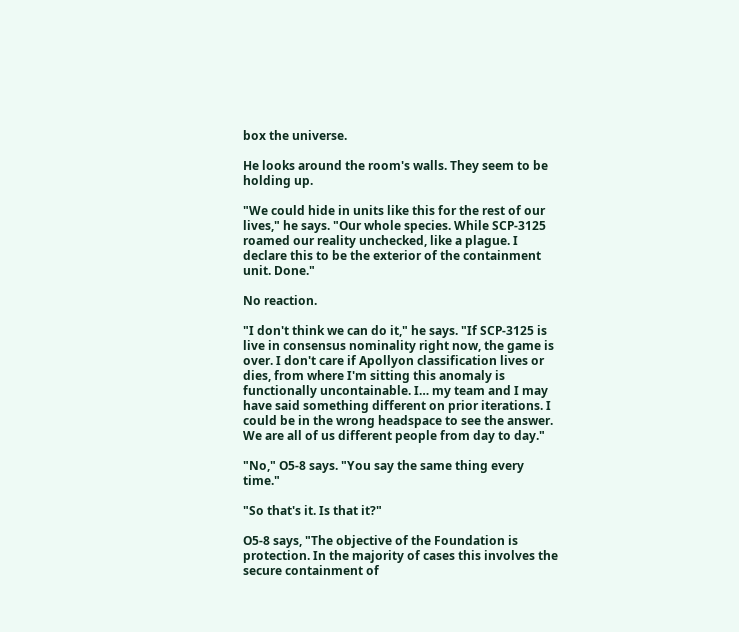box the universe.

He looks around the room's walls. They seem to be holding up.

"We could hide in units like this for the rest of our lives," he says. "Our whole species. While SCP-3125 roamed our reality unchecked, like a plague. I declare this to be the exterior of the containment unit. Done."

No reaction.

"I don't think we can do it," he says. "If SCP-3125 is live in consensus nominality right now, the game is over. I don't care if Apollyon classification lives or dies, from where I'm sitting this anomaly is functionally uncontainable. I… my team and I may have said something different on prior iterations. I could be in the wrong headspace to see the answer. We are all of us different people from day to day."

"No," O5-8 says. "You say the same thing every time."

"So that's it. Is that it?"

O5-8 says, "The objective of the Foundation is protection. In the majority of cases this involves the secure containment of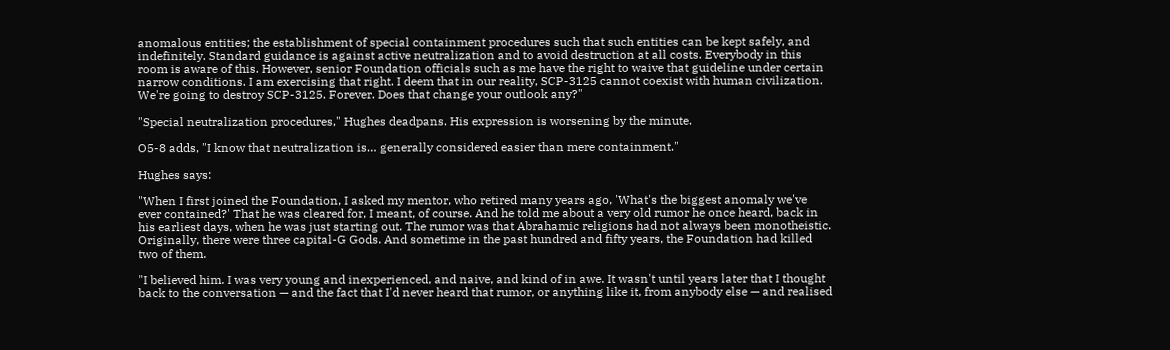anomalous entities; the establishment of special containment procedures such that such entities can be kept safely, and indefinitely. Standard guidance is against active neutralization and to avoid destruction at all costs. Everybody in this room is aware of this. However, senior Foundation officials such as me have the right to waive that guideline under certain narrow conditions. I am exercising that right. I deem that in our reality, SCP-3125 cannot coexist with human civilization. We're going to destroy SCP-3125. Forever. Does that change your outlook any?"

"Special neutralization procedures," Hughes deadpans. His expression is worsening by the minute.

O5-8 adds, "I know that neutralization is… generally considered easier than mere containment."

Hughes says:

"When I first joined the Foundation, I asked my mentor, who retired many years ago, 'What's the biggest anomaly we've ever contained?' That he was cleared for, I meant, of course. And he told me about a very old rumor he once heard, back in his earliest days, when he was just starting out. The rumor was that Abrahamic religions had not always been monotheistic. Originally, there were three capital-G Gods. And sometime in the past hundred and fifty years, the Foundation had killed two of them.

"I believed him. I was very young and inexperienced, and naive, and kind of in awe. It wasn't until years later that I thought back to the conversation — and the fact that I'd never heard that rumor, or anything like it, from anybody else — and realised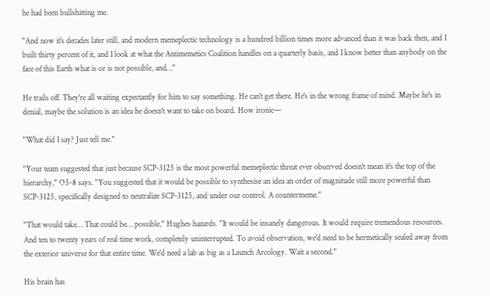he had been bullshitting me.

"And now it's decades later still, and modern memeplectic technology is a hundred billion times more advanced than it was back then, and I built thirty percent of it, and I look at what the Antimemetics Coalition handles on a quarterly basis, and I know better than anybody on the face of this Earth what is or is not possible, and…"

He trails off. They're all waiting expectantly for him to say something. He can't get there. He's in the wrong frame of mind. Maybe he's in denial, maybe the solution is an idea he doesn't want to take on board. How ironic—

"What did I say? Just tell me."

"Your team suggested that just because SCP-3125 is the most powerful memeplectic threat ever observed doesn't mean it's the top of the hierarchy," O5-8 says. "You suggested that it would be possible to synthesise an idea an order of magnitude still more powerful than SCP-3125, specifically designed to neutralize SCP-3125, and under our control. A countermeme."

"That would take… That could be… possible," Hughes hazards. "It would be insanely dangerous. It would require tremendous resources. And ten to twenty years of real time work, completely uninterrupted. To avoid observation, we'd need to be hermetically sealed away from the exterior universe for that entire time. We'd need a lab as big as a Launch Arcology. Wait a second."

His brain has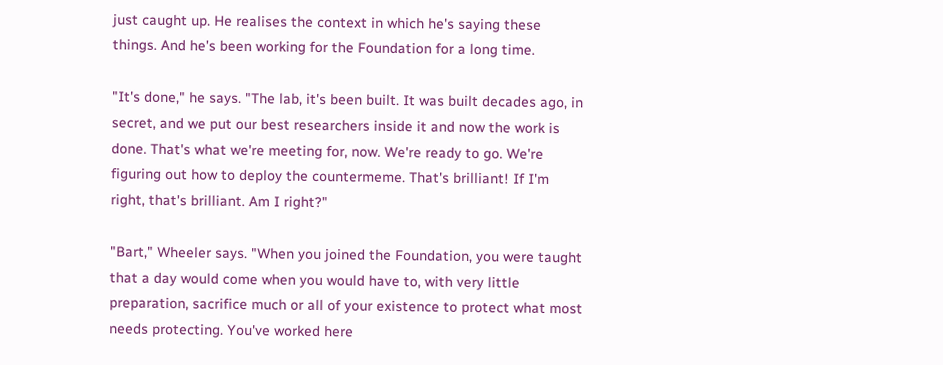just caught up. He realises the context in which he's saying these things. And he's been working for the Foundation for a long time.

"It's done," he says. "The lab, it's been built. It was built decades ago, in secret, and we put our best researchers inside it and now the work is done. That's what we're meeting for, now. We're ready to go. We're figuring out how to deploy the countermeme. That's brilliant! If I'm right, that's brilliant. Am I right?"

"Bart," Wheeler says. "When you joined the Foundation, you were taught that a day would come when you would have to, with very little preparation, sacrifice much or all of your existence to protect what most needs protecting. You've worked here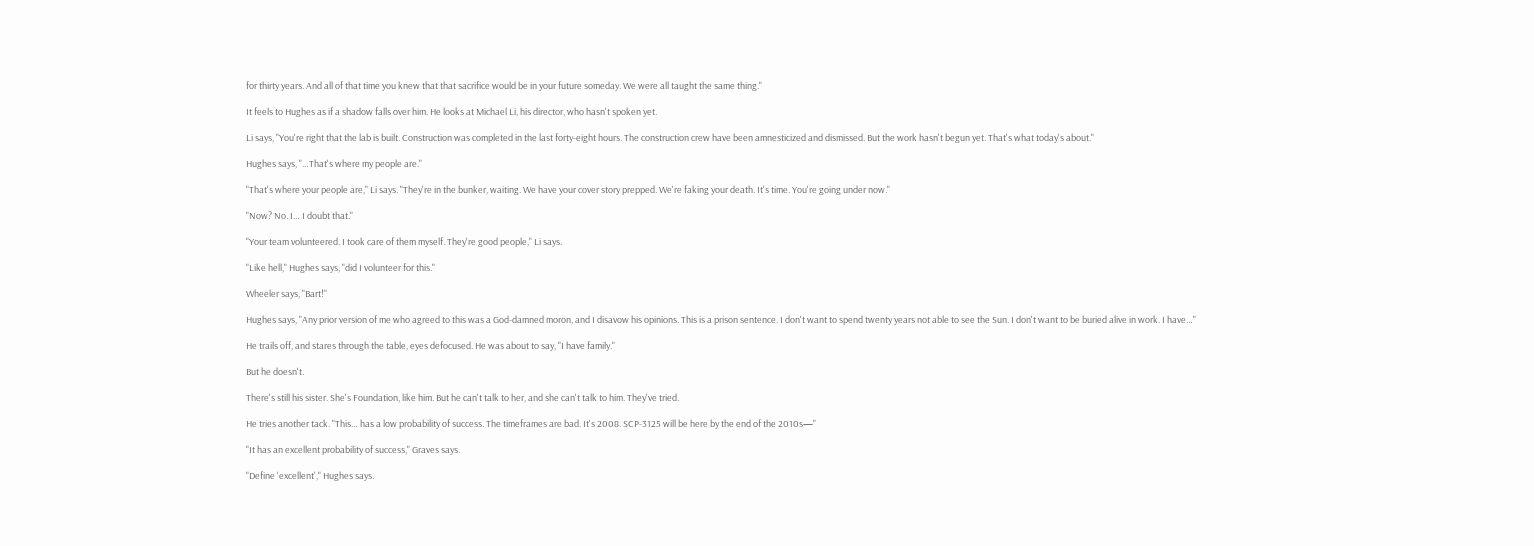for thirty years. And all of that time you knew that that sacrifice would be in your future someday. We were all taught the same thing."

It feels to Hughes as if a shadow falls over him. He looks at Michael Li, his director, who hasn't spoken yet.

Li says, "You're right that the lab is built. Construction was completed in the last forty-eight hours. The construction crew have been amnesticized and dismissed. But the work hasn't begun yet. That's what today's about."

Hughes says, "…That's where my people are."

"That's where your people are," Li says. "They're in the bunker, waiting. We have your cover story prepped. We're faking your death. It's time. You're going under now."

"Now? No. I… I doubt that."

"Your team volunteered. I took care of them myself. They're good people," Li says.

"Like hell," Hughes says, "did I volunteer for this."

Wheeler says, "Bart!"

Hughes says, "Any prior version of me who agreed to this was a God-damned moron, and I disavow his opinions. This is a prison sentence. I don't want to spend twenty years not able to see the Sun. I don't want to be buried alive in work. I have…"

He trails off, and stares through the table, eyes defocused. He was about to say, "I have family."

But he doesn't.

There's still his sister. She's Foundation, like him. But he can't talk to her, and she can't talk to him. They've tried.

He tries another tack. "This… has a low probability of success. The timeframes are bad. It's 2008. SCP-3125 will be here by the end of the 2010s—"

"It has an excellent probability of success," Graves says.

"Define 'excellent'," Hughes says.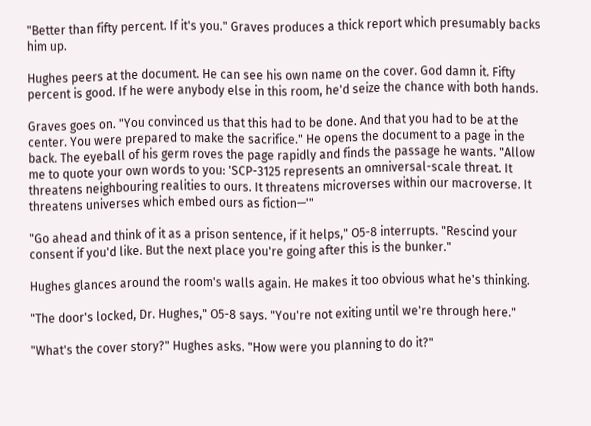"Better than fifty percent. If it's you." Graves produces a thick report which presumably backs him up.

Hughes peers at the document. He can see his own name on the cover. God damn it. Fifty percent is good. If he were anybody else in this room, he'd seize the chance with both hands.

Graves goes on. "You convinced us that this had to be done. And that you had to be at the center. You were prepared to make the sacrifice." He opens the document to a page in the back. The eyeball of his germ roves the page rapidly and finds the passage he wants. "Allow me to quote your own words to you: 'SCP-3125 represents an omniversal-scale threat. It threatens neighbouring realities to ours. It threatens microverses within our macroverse. It threatens universes which embed ours as fiction—'"

"Go ahead and think of it as a prison sentence, if it helps," O5-8 interrupts. "Rescind your consent if you'd like. But the next place you're going after this is the bunker."

Hughes glances around the room's walls again. He makes it too obvious what he's thinking.

"The door's locked, Dr. Hughes," O5-8 says. "You're not exiting until we're through here."

"What's the cover story?" Hughes asks. "How were you planning to do it?"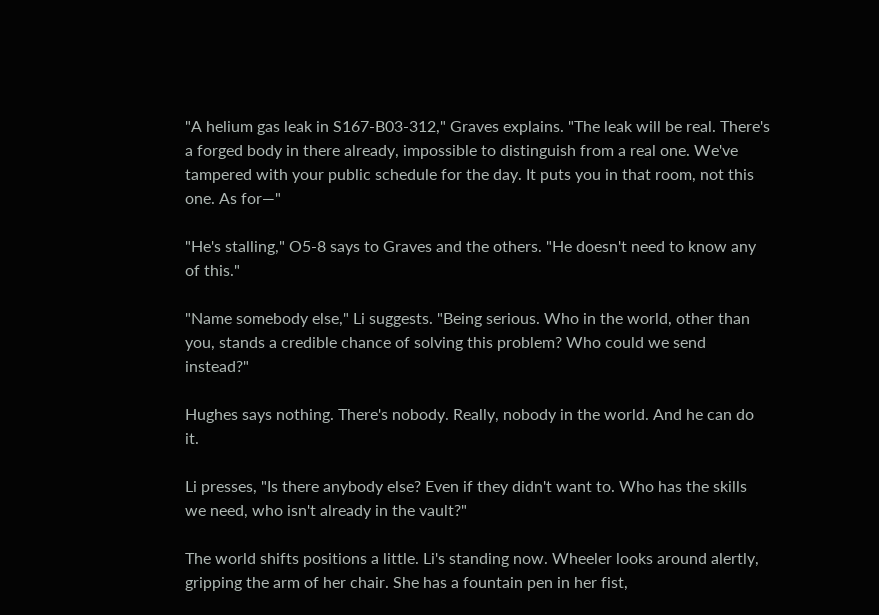"A helium gas leak in S167-B03-312," Graves explains. "The leak will be real. There's a forged body in there already, impossible to distinguish from a real one. We've tampered with your public schedule for the day. It puts you in that room, not this one. As for—"

"He's stalling," O5-8 says to Graves and the others. "He doesn't need to know any of this."

"Name somebody else," Li suggests. "Being serious. Who in the world, other than you, stands a credible chance of solving this problem? Who could we send instead?"

Hughes says nothing. There's nobody. Really, nobody in the world. And he can do it.

Li presses, "Is there anybody else? Even if they didn't want to. Who has the skills we need, who isn't already in the vault?"

The world shifts positions a little. Li's standing now. Wheeler looks around alertly, gripping the arm of her chair. She has a fountain pen in her fist,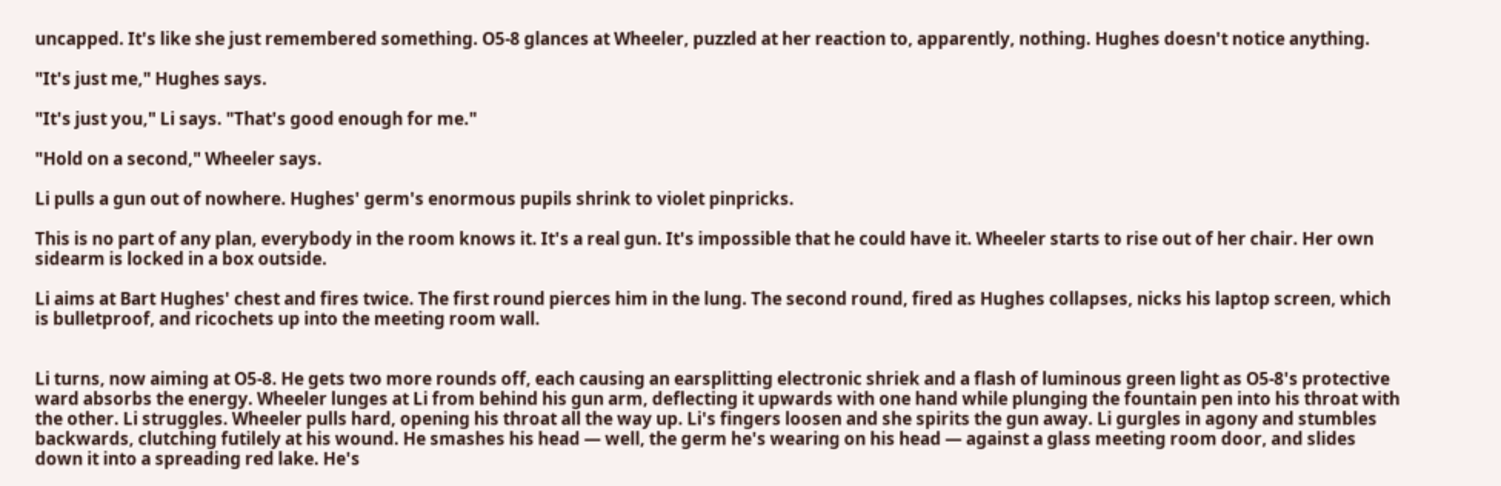uncapped. It's like she just remembered something. O5-8 glances at Wheeler, puzzled at her reaction to, apparently, nothing. Hughes doesn't notice anything.

"It's just me," Hughes says.

"It's just you," Li says. "That's good enough for me."

"Hold on a second," Wheeler says.

Li pulls a gun out of nowhere. Hughes' germ's enormous pupils shrink to violet pinpricks.

This is no part of any plan, everybody in the room knows it. It's a real gun. It's impossible that he could have it. Wheeler starts to rise out of her chair. Her own sidearm is locked in a box outside.

Li aims at Bart Hughes' chest and fires twice. The first round pierces him in the lung. The second round, fired as Hughes collapses, nicks his laptop screen, which is bulletproof, and ricochets up into the meeting room wall.


Li turns, now aiming at O5-8. He gets two more rounds off, each causing an earsplitting electronic shriek and a flash of luminous green light as O5-8's protective ward absorbs the energy. Wheeler lunges at Li from behind his gun arm, deflecting it upwards with one hand while plunging the fountain pen into his throat with the other. Li struggles. Wheeler pulls hard, opening his throat all the way up. Li's fingers loosen and she spirits the gun away. Li gurgles in agony and stumbles backwards, clutching futilely at his wound. He smashes his head — well, the germ he's wearing on his head — against a glass meeting room door, and slides down it into a spreading red lake. He's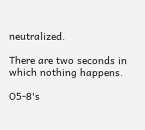neutralized.

There are two seconds in which nothing happens.

O5-8's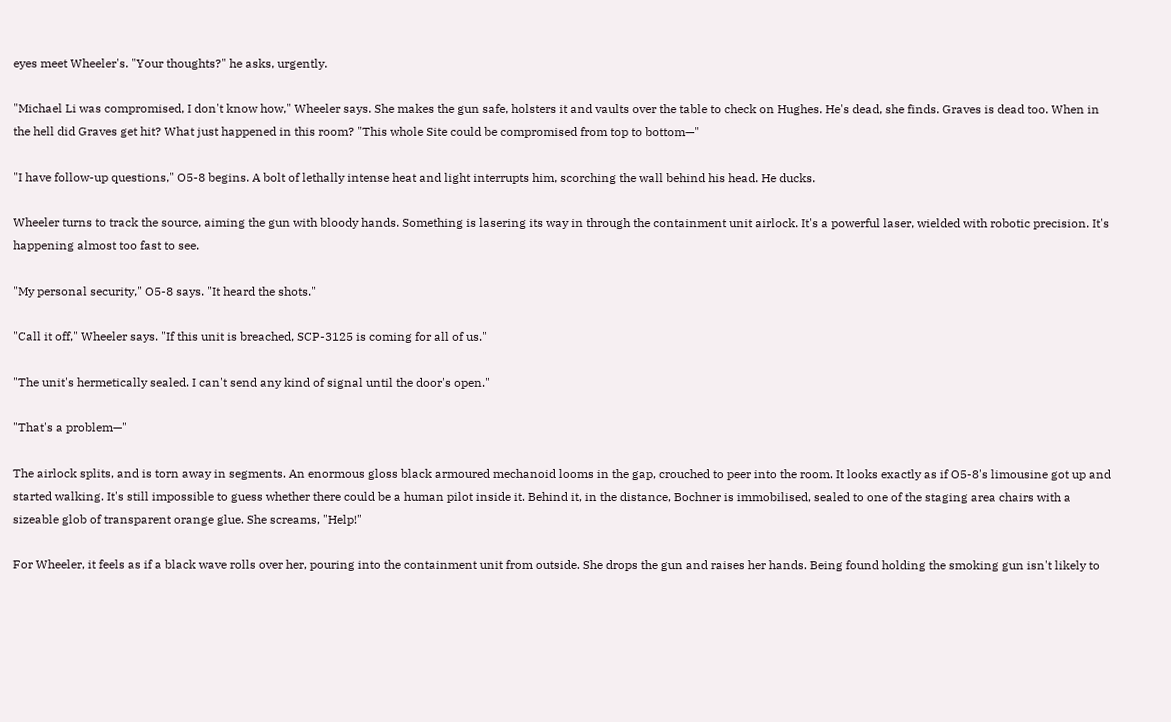eyes meet Wheeler's. "Your thoughts?" he asks, urgently.

"Michael Li was compromised, I don't know how," Wheeler says. She makes the gun safe, holsters it and vaults over the table to check on Hughes. He's dead, she finds. Graves is dead too. When in the hell did Graves get hit? What just happened in this room? "This whole Site could be compromised from top to bottom—"

"I have follow-up questions," O5-8 begins. A bolt of lethally intense heat and light interrupts him, scorching the wall behind his head. He ducks.

Wheeler turns to track the source, aiming the gun with bloody hands. Something is lasering its way in through the containment unit airlock. It's a powerful laser, wielded with robotic precision. It's happening almost too fast to see.

"My personal security," O5-8 says. "It heard the shots."

"Call it off," Wheeler says. "If this unit is breached, SCP-3125 is coming for all of us."

"The unit's hermetically sealed. I can't send any kind of signal until the door's open."

"That's a problem—"

The airlock splits, and is torn away in segments. An enormous gloss black armoured mechanoid looms in the gap, crouched to peer into the room. It looks exactly as if O5-8's limousine got up and started walking. It's still impossible to guess whether there could be a human pilot inside it. Behind it, in the distance, Bochner is immobilised, sealed to one of the staging area chairs with a sizeable glob of transparent orange glue. She screams, "Help!"

For Wheeler, it feels as if a black wave rolls over her, pouring into the containment unit from outside. She drops the gun and raises her hands. Being found holding the smoking gun isn't likely to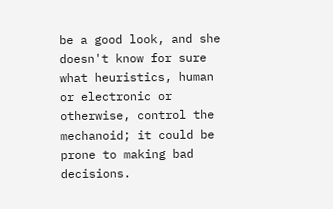be a good look, and she doesn't know for sure what heuristics, human or electronic or otherwise, control the mechanoid; it could be prone to making bad decisions.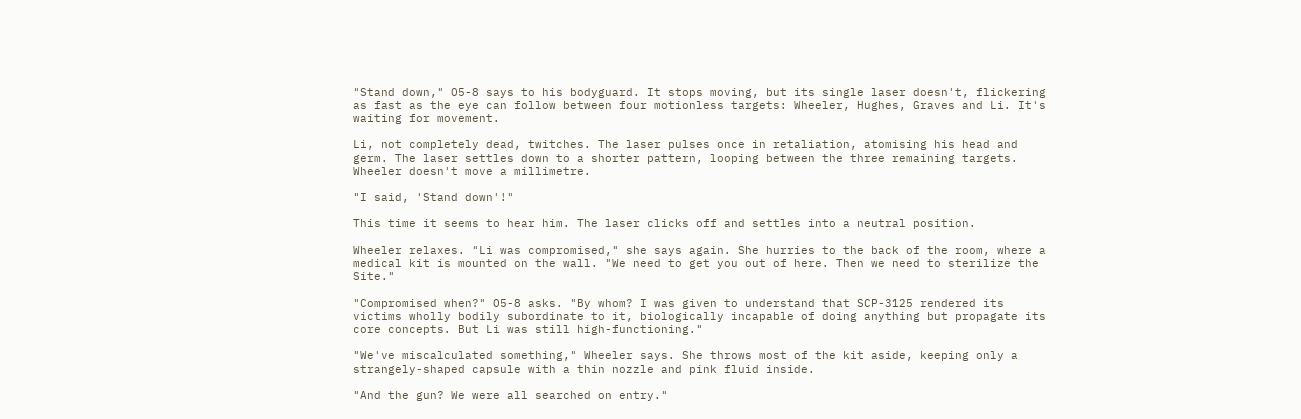"Stand down," O5-8 says to his bodyguard. It stops moving, but its single laser doesn't, flickering as fast as the eye can follow between four motionless targets: Wheeler, Hughes, Graves and Li. It's waiting for movement.

Li, not completely dead, twitches. The laser pulses once in retaliation, atomising his head and germ. The laser settles down to a shorter pattern, looping between the three remaining targets. Wheeler doesn't move a millimetre.

"I said, 'Stand down'!"

This time it seems to hear him. The laser clicks off and settles into a neutral position.

Wheeler relaxes. "Li was compromised," she says again. She hurries to the back of the room, where a medical kit is mounted on the wall. "We need to get you out of here. Then we need to sterilize the Site."

"Compromised when?" O5-8 asks. "By whom? I was given to understand that SCP-3125 rendered its victims wholly bodily subordinate to it, biologically incapable of doing anything but propagate its core concepts. But Li was still high-functioning."

"We've miscalculated something," Wheeler says. She throws most of the kit aside, keeping only a strangely-shaped capsule with a thin nozzle and pink fluid inside.

"And the gun? We were all searched on entry."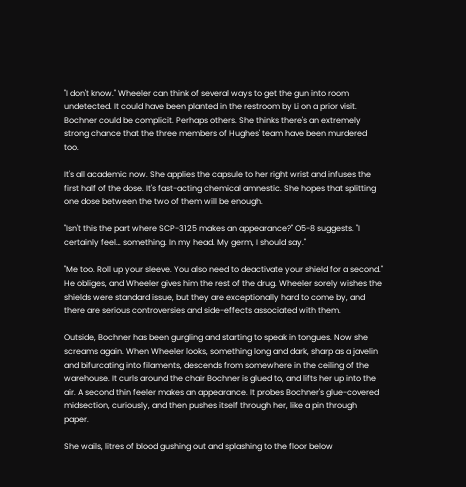"I don't know." Wheeler can think of several ways to get the gun into room undetected. It could have been planted in the restroom by Li on a prior visit. Bochner could be complicit. Perhaps others. She thinks there's an extremely strong chance that the three members of Hughes' team have been murdered too.

It's all academic now. She applies the capsule to her right wrist and infuses the first half of the dose. It's fast-acting chemical amnestic. She hopes that splitting one dose between the two of them will be enough.

"Isn't this the part where SCP-3125 makes an appearance?" O5-8 suggests. "I certainly feel… something. In my head. My germ, I should say."

"Me too. Roll up your sleeve. You also need to deactivate your shield for a second." He obliges, and Wheeler gives him the rest of the drug. Wheeler sorely wishes the shields were standard issue, but they are exceptionally hard to come by, and there are serious controversies and side-effects associated with them.

Outside, Bochner has been gurgling and starting to speak in tongues. Now she screams again. When Wheeler looks, something long and dark, sharp as a javelin and bifurcating into filaments, descends from somewhere in the ceiling of the warehouse. It curls around the chair Bochner is glued to, and lifts her up into the air. A second thin feeler makes an appearance. It probes Bochner's glue-covered midsection, curiously, and then pushes itself through her, like a pin through paper.

She wails, litres of blood gushing out and splashing to the floor below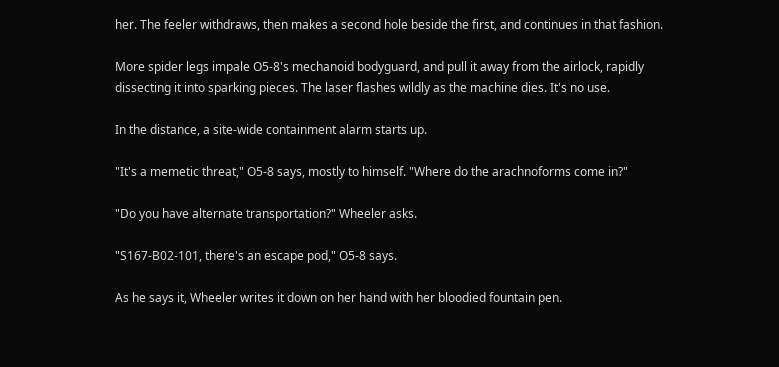her. The feeler withdraws, then makes a second hole beside the first, and continues in that fashion.

More spider legs impale O5-8's mechanoid bodyguard, and pull it away from the airlock, rapidly dissecting it into sparking pieces. The laser flashes wildly as the machine dies. It's no use.

In the distance, a site-wide containment alarm starts up.

"It's a memetic threat," O5-8 says, mostly to himself. "Where do the arachnoforms come in?"

"Do you have alternate transportation?" Wheeler asks.

"S167-B02-101, there's an escape pod," O5-8 says.

As he says it, Wheeler writes it down on her hand with her bloodied fountain pen.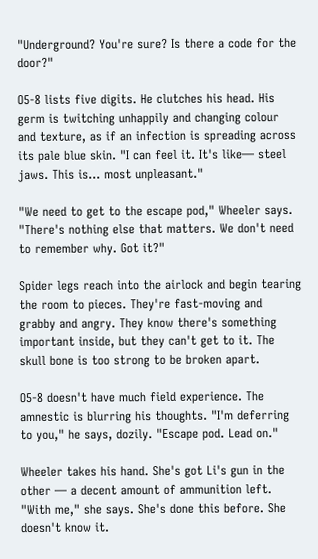"Underground? You're sure? Is there a code for the door?"

O5-8 lists five digits. He clutches his head. His germ is twitching unhappily and changing colour and texture, as if an infection is spreading across its pale blue skin. "I can feel it. It's like— steel jaws. This is… most unpleasant."

"We need to get to the escape pod," Wheeler says. "There's nothing else that matters. We don't need to remember why. Got it?"

Spider legs reach into the airlock and begin tearing the room to pieces. They're fast-moving and grabby and angry. They know there's something important inside, but they can't get to it. The skull bone is too strong to be broken apart.

O5-8 doesn't have much field experience. The amnestic is blurring his thoughts. "I'm deferring to you," he says, dozily. "Escape pod. Lead on."

Wheeler takes his hand. She's got Li's gun in the other — a decent amount of ammunition left. "With me," she says. She's done this before. She doesn't know it.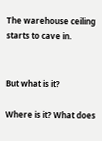The warehouse ceiling starts to cave in.


But what is it?

Where is it? What does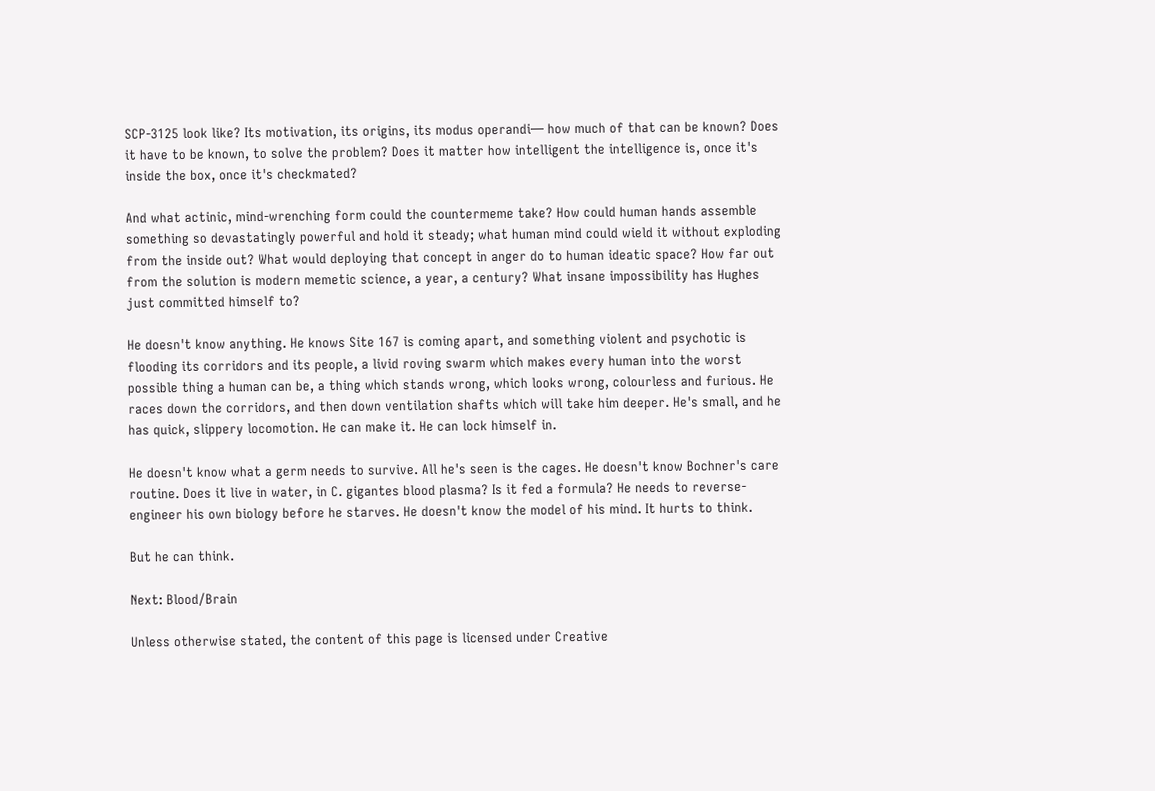SCP-3125 look like? Its motivation, its origins, its modus operandi— how much of that can be known? Does it have to be known, to solve the problem? Does it matter how intelligent the intelligence is, once it's inside the box, once it's checkmated?

And what actinic, mind-wrenching form could the countermeme take? How could human hands assemble something so devastatingly powerful and hold it steady; what human mind could wield it without exploding from the inside out? What would deploying that concept in anger do to human ideatic space? How far out from the solution is modern memetic science, a year, a century? What insane impossibility has Hughes just committed himself to?

He doesn't know anything. He knows Site 167 is coming apart, and something violent and psychotic is flooding its corridors and its people, a livid roving swarm which makes every human into the worst possible thing a human can be, a thing which stands wrong, which looks wrong, colourless and furious. He races down the corridors, and then down ventilation shafts which will take him deeper. He's small, and he has quick, slippery locomotion. He can make it. He can lock himself in.

He doesn't know what a germ needs to survive. All he's seen is the cages. He doesn't know Bochner's care routine. Does it live in water, in C. gigantes blood plasma? Is it fed a formula? He needs to reverse-engineer his own biology before he starves. He doesn't know the model of his mind. It hurts to think.

But he can think.

Next: Blood/Brain

Unless otherwise stated, the content of this page is licensed under Creative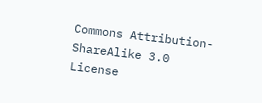Commons Attribution-ShareAlike 3.0 License